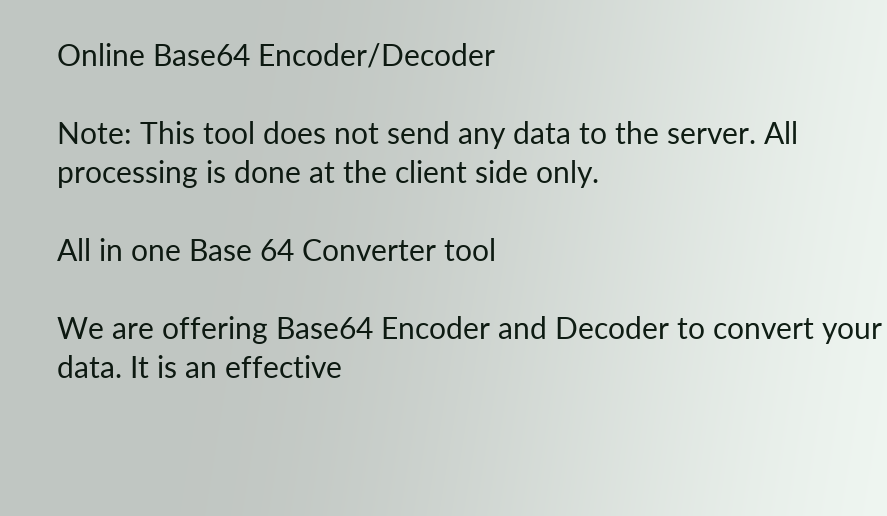Online Base64 Encoder/Decoder

Note: This tool does not send any data to the server. All processing is done at the client side only.

All in one Base 64 Converter tool

We are offering Base64 Encoder and Decoder to convert your data. It is an effective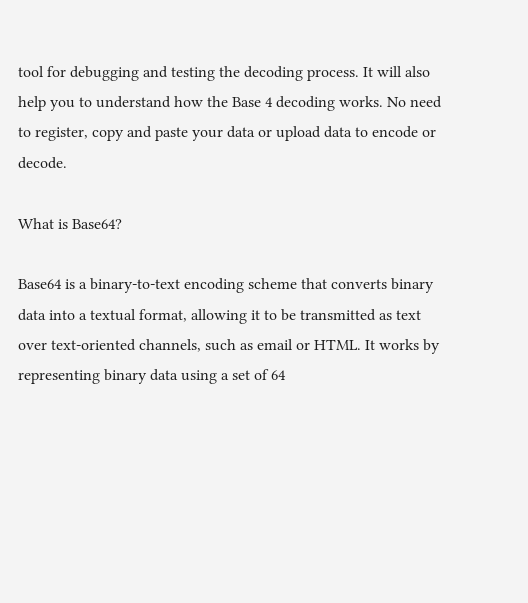tool for debugging and testing the decoding process. It will also help you to understand how the Base 4 decoding works. No need to register, copy and paste your data or upload data to encode or decode.

What is Base64?

Base64 is a binary-to-text encoding scheme that converts binary data into a textual format, allowing it to be transmitted as text over text-oriented channels, such as email or HTML. It works by representing binary data using a set of 64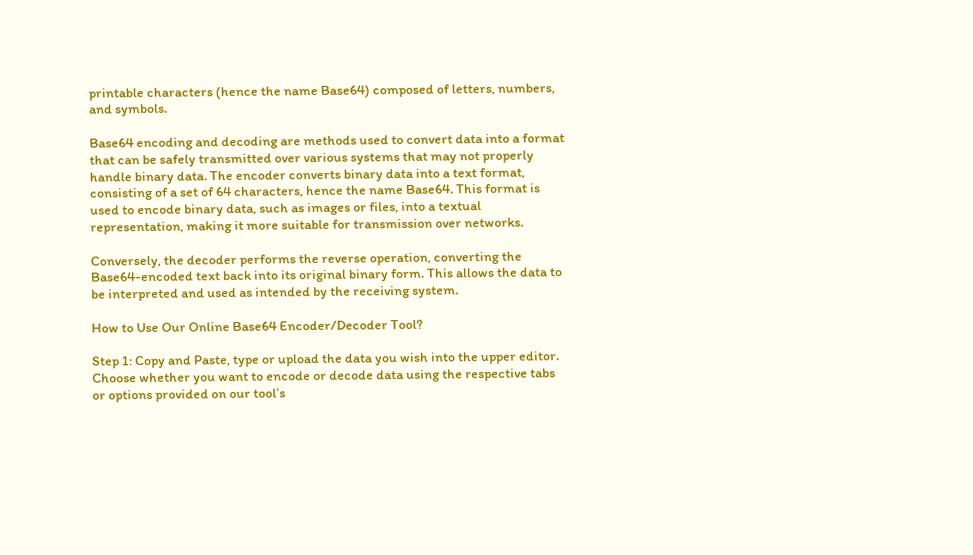printable characters (hence the name Base64) composed of letters, numbers, and symbols.

Base64 encoding and decoding are methods used to convert data into a format that can be safely transmitted over various systems that may not properly handle binary data. The encoder converts binary data into a text format, consisting of a set of 64 characters, hence the name Base64. This format is used to encode binary data, such as images or files, into a textual representation, making it more suitable for transmission over networks.

Conversely, the decoder performs the reverse operation, converting the Base64-encoded text back into its original binary form. This allows the data to be interpreted and used as intended by the receiving system.

How to Use Our Online Base64 Encoder/Decoder Tool?

Step 1: Copy and Paste, type or upload the data you wish into the upper editor. Choose whether you want to encode or decode data using the respective tabs or options provided on our tool’s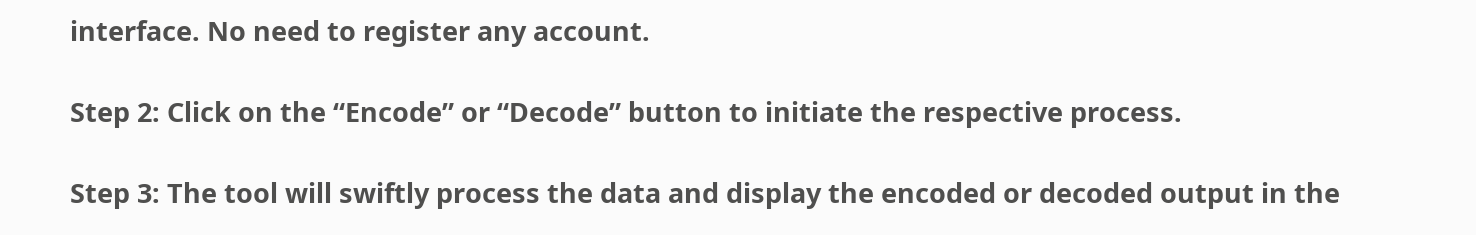interface. No need to register any account.

Step 2: Click on the “Encode” or “Decode” button to initiate the respective process.

Step 3: The tool will swiftly process the data and display the encoded or decoded output in the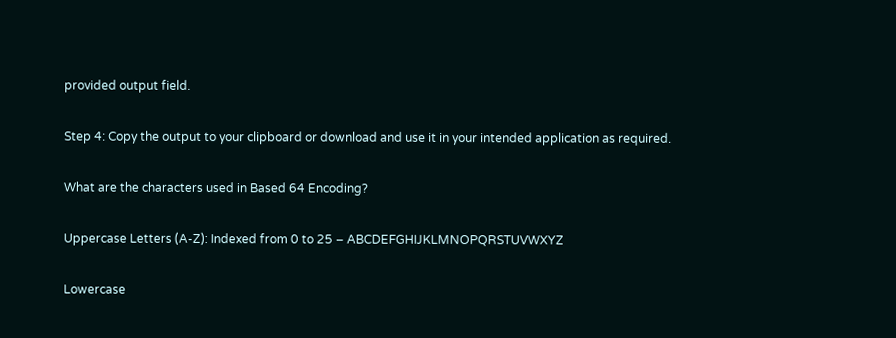provided output field.

Step 4: Copy the output to your clipboard or download and use it in your intended application as required.

What are the characters used in Based 64 Encoding?

Uppercase Letters (A-Z): Indexed from 0 to 25 – ABCDEFGHIJKLMNOPQRSTUVWXYZ

Lowercase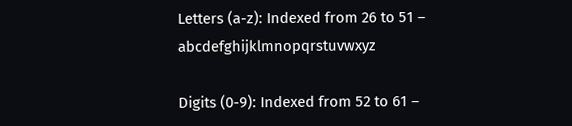Letters (a-z): Indexed from 26 to 51 – abcdefghijklmnopqrstuvwxyz

Digits (0-9): Indexed from 52 to 61 –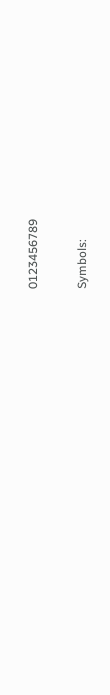0123456789

Symbols: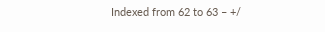Indexed from 62 to 63 – +/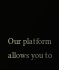Our platform allows you to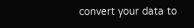convert your data to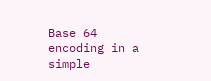Base 64 encoding in a simple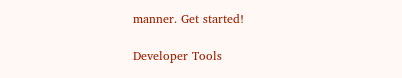manner. Get started!

Developer Tools